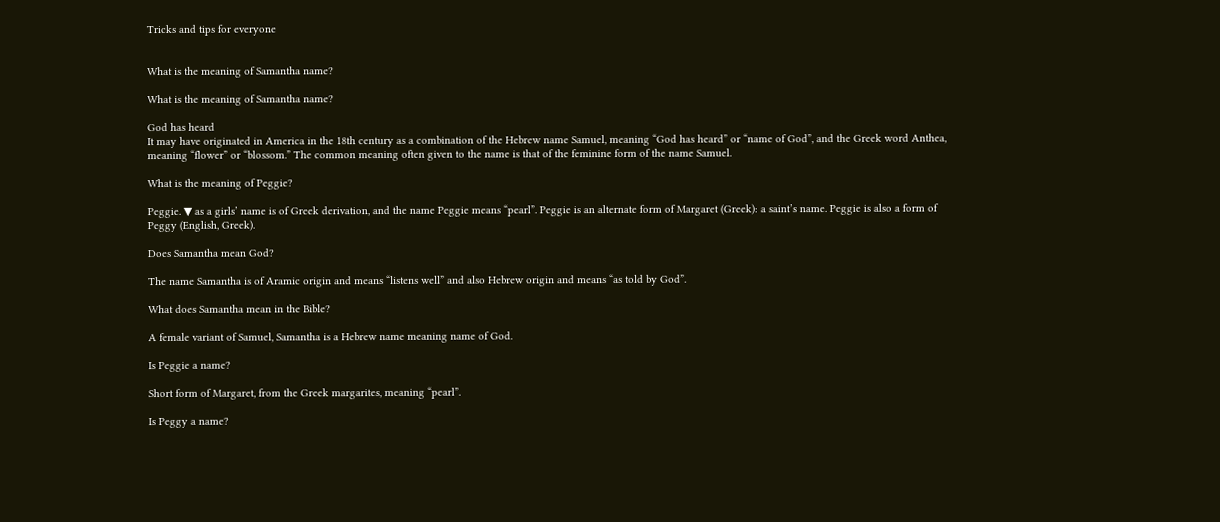Tricks and tips for everyone


What is the meaning of Samantha name?

What is the meaning of Samantha name?

God has heard
It may have originated in America in the 18th century as a combination of the Hebrew name Samuel, meaning “God has heard” or “name of God”, and the Greek word Anthea, meaning “flower” or “blossom.” The common meaning often given to the name is that of the feminine form of the name Samuel.

What is the meaning of Peggie?

Peggie. ▼ as a girls’ name is of Greek derivation, and the name Peggie means “pearl”. Peggie is an alternate form of Margaret (Greek): a saint’s name. Peggie is also a form of Peggy (English, Greek).

Does Samantha mean God?

The name Samantha is of Aramic origin and means “listens well” and also Hebrew origin and means “as told by God”.

What does Samantha mean in the Bible?

A female variant of Samuel, Samantha is a Hebrew name meaning name of God.

Is Peggie a name?

Short form of Margaret, from the Greek margarites, meaning “pearl”.

Is Peggy a name?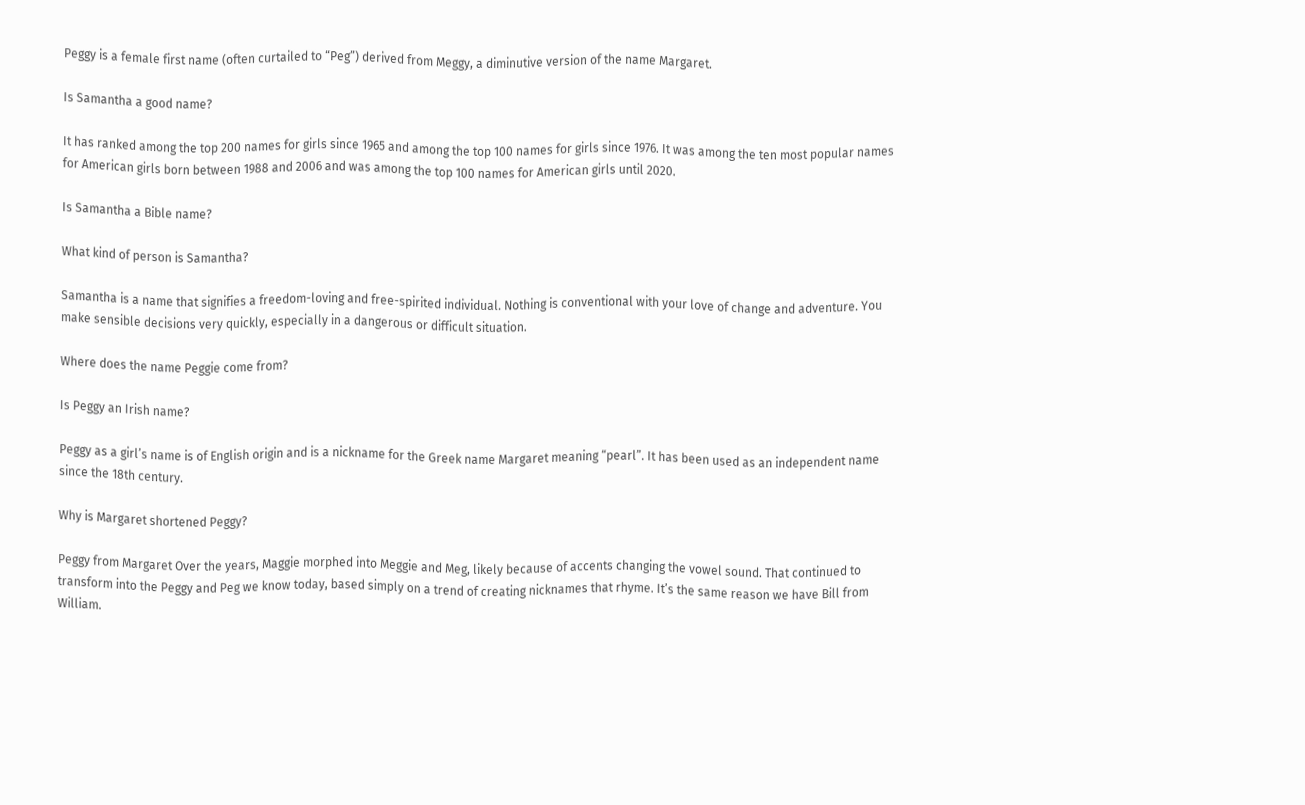Peggy is a female first name (often curtailed to “Peg”) derived from Meggy, a diminutive version of the name Margaret.

Is Samantha a good name?

It has ranked among the top 200 names for girls since 1965 and among the top 100 names for girls since 1976. It was among the ten most popular names for American girls born between 1988 and 2006 and was among the top 100 names for American girls until 2020.

Is Samantha a Bible name?

What kind of person is Samantha?

Samantha is a name that signifies a freedom-loving and free-spirited individual. Nothing is conventional with your love of change and adventure. You make sensible decisions very quickly, especially in a dangerous or difficult situation.

Where does the name Peggie come from?

Is Peggy an Irish name?

Peggy as a girl’s name is of English origin and is a nickname for the Greek name Margaret meaning “pearl”. It has been used as an independent name since the 18th century.

Why is Margaret shortened Peggy?

Peggy from Margaret Over the years, Maggie morphed into Meggie and Meg, likely because of accents changing the vowel sound. That continued to transform into the Peggy and Peg we know today, based simply on a trend of creating nicknames that rhyme. It’s the same reason we have Bill from William.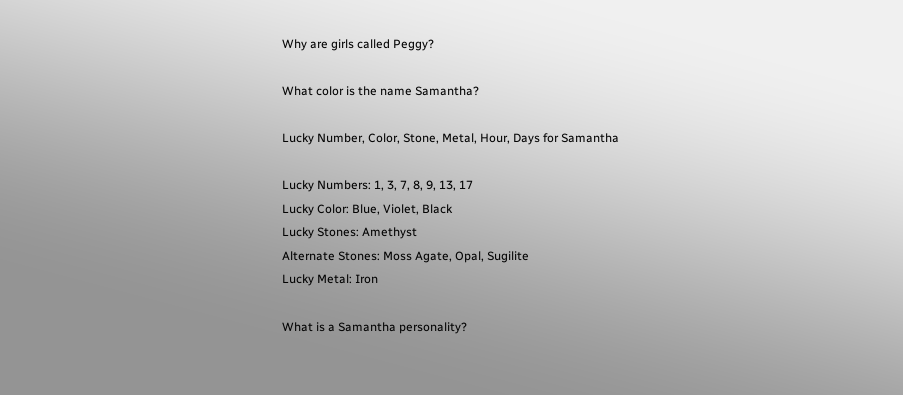Why are girls called Peggy?

What color is the name Samantha?

Lucky Number, Color, Stone, Metal, Hour, Days for Samantha

Lucky Numbers: 1, 3, 7, 8, 9, 13, 17
Lucky Color: Blue, Violet, Black
Lucky Stones: Amethyst
Alternate Stones: Moss Agate, Opal, Sugilite
Lucky Metal: Iron

What is a Samantha personality?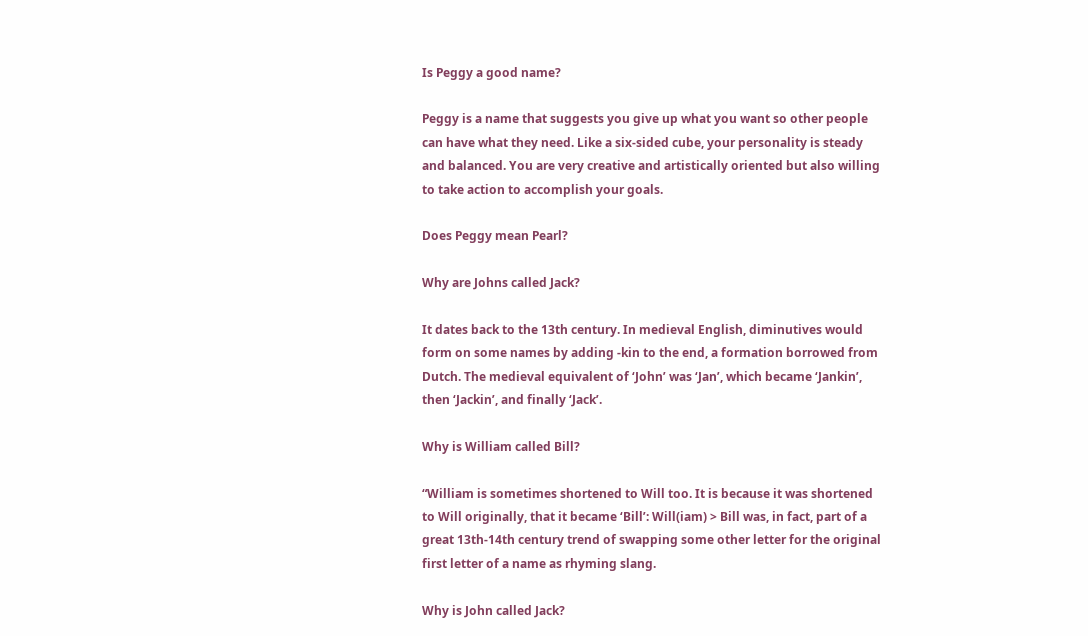Is Peggy a good name?

Peggy is a name that suggests you give up what you want so other people can have what they need. Like a six-sided cube, your personality is steady and balanced. You are very creative and artistically oriented but also willing to take action to accomplish your goals.

Does Peggy mean Pearl?

Why are Johns called Jack?

It dates back to the 13th century. In medieval English, diminutives would form on some names by adding -kin to the end, a formation borrowed from Dutch. The medieval equivalent of ‘John’ was ‘Jan’, which became ‘Jankin’, then ‘Jackin’, and finally ‘Jack’.

Why is William called Bill?

“William is sometimes shortened to Will too. It is because it was shortened to Will originally, that it became ‘Bill’: Will(iam) > Bill was, in fact, part of a great 13th-14th century trend of swapping some other letter for the original first letter of a name as rhyming slang.

Why is John called Jack?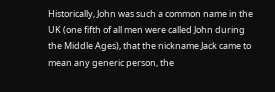Historically, John was such a common name in the UK (one fifth of all men were called John during the Middle Ages), that the nickname Jack came to mean any generic person, the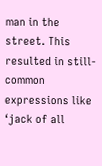man in the street. This resulted in still-common expressions like ‘jack of all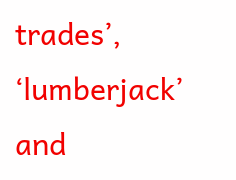trades’, ‘lumberjack’ and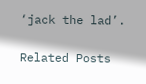‘jack the lad’.

Related Posts